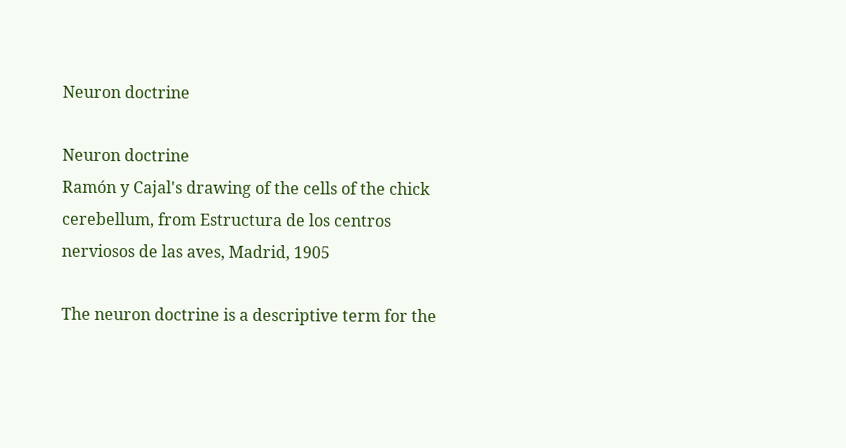Neuron doctrine

Neuron doctrine
Ramón y Cajal's drawing of the cells of the chick cerebellum, from Estructura de los centros nerviosos de las aves, Madrid, 1905

The neuron doctrine is a descriptive term for the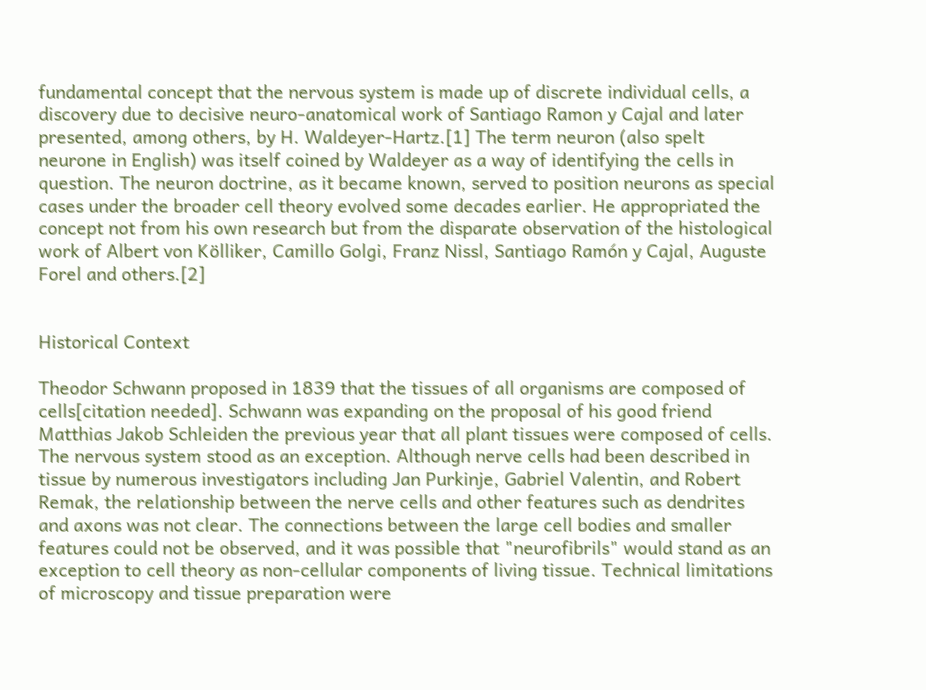fundamental concept that the nervous system is made up of discrete individual cells, a discovery due to decisive neuro-anatomical work of Santiago Ramon y Cajal and later presented, among others, by H. Waldeyer-Hartz.[1] The term neuron (also spelt neurone in English) was itself coined by Waldeyer as a way of identifying the cells in question. The neuron doctrine, as it became known, served to position neurons as special cases under the broader cell theory evolved some decades earlier. He appropriated the concept not from his own research but from the disparate observation of the histological work of Albert von Kölliker, Camillo Golgi, Franz Nissl, Santiago Ramón y Cajal, Auguste Forel and others.[2]


Historical Context

Theodor Schwann proposed in 1839 that the tissues of all organisms are composed of cells[citation needed]. Schwann was expanding on the proposal of his good friend Matthias Jakob Schleiden the previous year that all plant tissues were composed of cells. The nervous system stood as an exception. Although nerve cells had been described in tissue by numerous investigators including Jan Purkinje, Gabriel Valentin, and Robert Remak, the relationship between the nerve cells and other features such as dendrites and axons was not clear. The connections between the large cell bodies and smaller features could not be observed, and it was possible that "neurofibrils" would stand as an exception to cell theory as non-cellular components of living tissue. Technical limitations of microscopy and tissue preparation were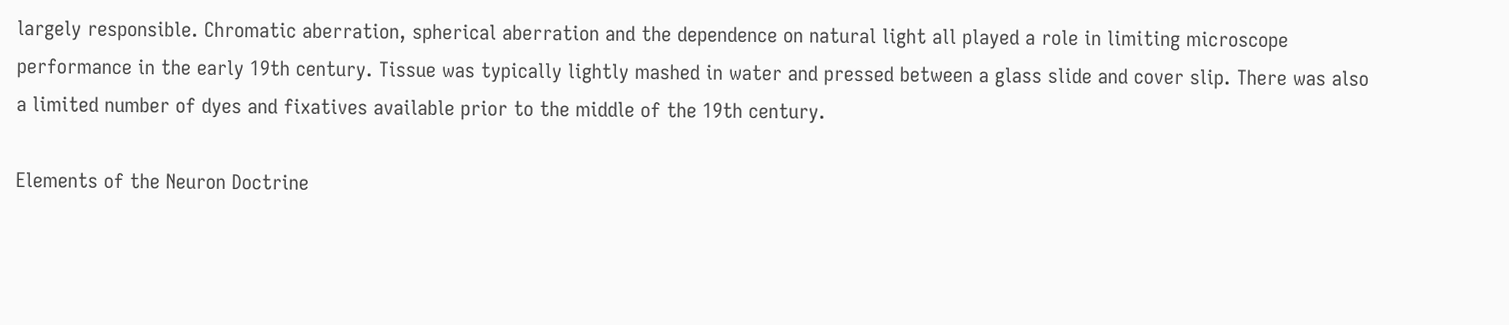largely responsible. Chromatic aberration, spherical aberration and the dependence on natural light all played a role in limiting microscope performance in the early 19th century. Tissue was typically lightly mashed in water and pressed between a glass slide and cover slip. There was also a limited number of dyes and fixatives available prior to the middle of the 19th century.

Elements of the Neuron Doctrine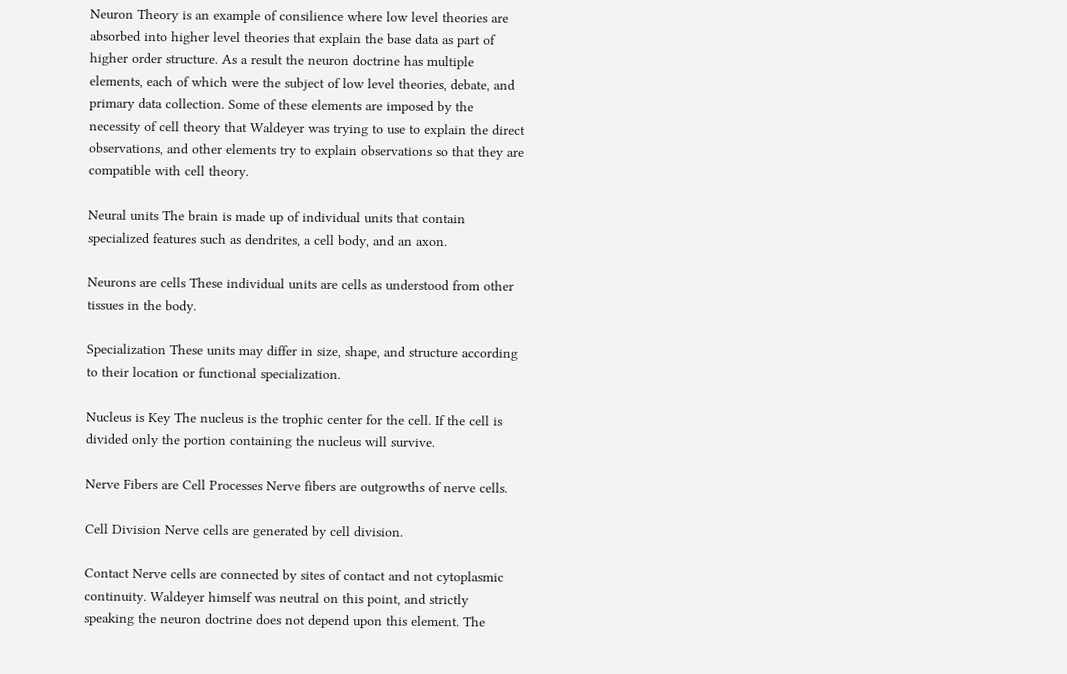Neuron Theory is an example of consilience where low level theories are absorbed into higher level theories that explain the base data as part of higher order structure. As a result the neuron doctrine has multiple elements, each of which were the subject of low level theories, debate, and primary data collection. Some of these elements are imposed by the necessity of cell theory that Waldeyer was trying to use to explain the direct observations, and other elements try to explain observations so that they are compatible with cell theory.

Neural units The brain is made up of individual units that contain specialized features such as dendrites, a cell body, and an axon.

Neurons are cells These individual units are cells as understood from other tissues in the body.

Specialization These units may differ in size, shape, and structure according to their location or functional specialization.

Nucleus is Key The nucleus is the trophic center for the cell. If the cell is divided only the portion containing the nucleus will survive.

Nerve Fibers are Cell Processes Nerve fibers are outgrowths of nerve cells.

Cell Division Nerve cells are generated by cell division.

Contact Nerve cells are connected by sites of contact and not cytoplasmic continuity. Waldeyer himself was neutral on this point, and strictly speaking the neuron doctrine does not depend upon this element. The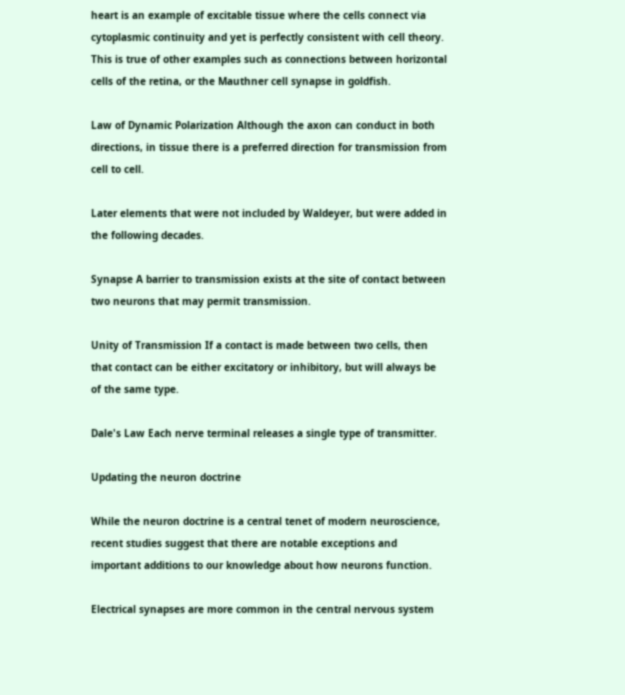heart is an example of excitable tissue where the cells connect via cytoplasmic continuity and yet is perfectly consistent with cell theory. This is true of other examples such as connections between horizontal cells of the retina, or the Mauthner cell synapse in goldfish.

Law of Dynamic Polarization Although the axon can conduct in both directions, in tissue there is a preferred direction for transmission from cell to cell.

Later elements that were not included by Waldeyer, but were added in the following decades.

Synapse A barrier to transmission exists at the site of contact between two neurons that may permit transmission.

Unity of Transmission If a contact is made between two cells, then that contact can be either excitatory or inhibitory, but will always be of the same type.

Dale's Law Each nerve terminal releases a single type of transmitter.

Updating the neuron doctrine

While the neuron doctrine is a central tenet of modern neuroscience, recent studies suggest that there are notable exceptions and important additions to our knowledge about how neurons function.

Electrical synapses are more common in the central nervous system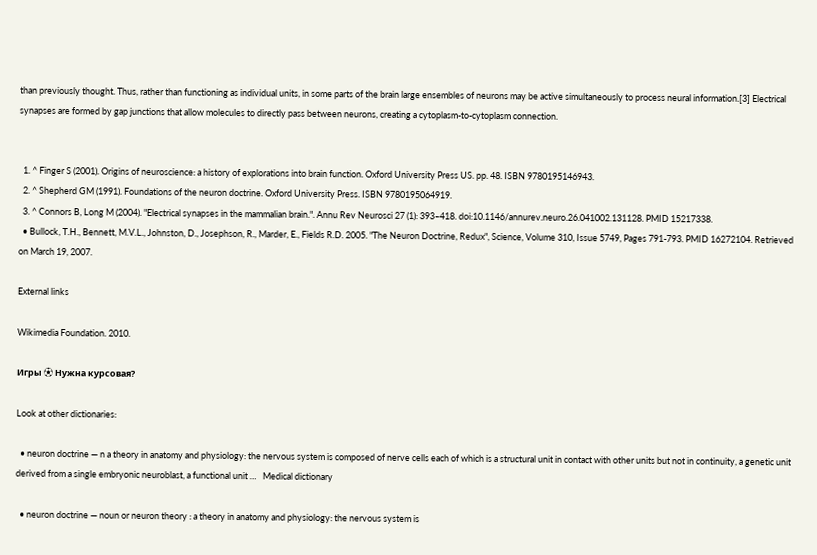than previously thought. Thus, rather than functioning as individual units, in some parts of the brain large ensembles of neurons may be active simultaneously to process neural information.[3] Electrical synapses are formed by gap junctions that allow molecules to directly pass between neurons, creating a cytoplasm-to-cytoplasm connection.


  1. ^ Finger S (2001). Origins of neuroscience: a history of explorations into brain function. Oxford University Press US. pp. 48. ISBN 9780195146943.
  2. ^ Shepherd GM (1991). Foundations of the neuron doctrine. Oxford University Press. ISBN 9780195064919.
  3. ^ Connors B, Long M (2004). "Electrical synapses in the mammalian brain.". Annu Rev Neurosci 27 (1): 393–418. doi:10.1146/annurev.neuro.26.041002.131128. PMID 15217338.
  • Bullock, T.H., Bennett, M.V.L., Johnston, D., Josephson, R., Marder, E., Fields R.D. 2005. "The Neuron Doctrine, Redux", Science, Volume 310, Issue 5749, Pages 791-793. PMID 16272104. Retrieved on March 19, 2007.

External links

Wikimedia Foundation. 2010.

Игры ⚽ Нужна курсовая?

Look at other dictionaries:

  • neuron doctrine — n a theory in anatomy and physiology: the nervous system is composed of nerve cells each of which is a structural unit in contact with other units but not in continuity, a genetic unit derived from a single embryonic neuroblast, a functional unit …   Medical dictionary

  • neuron doctrine — noun or neuron theory : a theory in anatomy and physiology: the nervous system is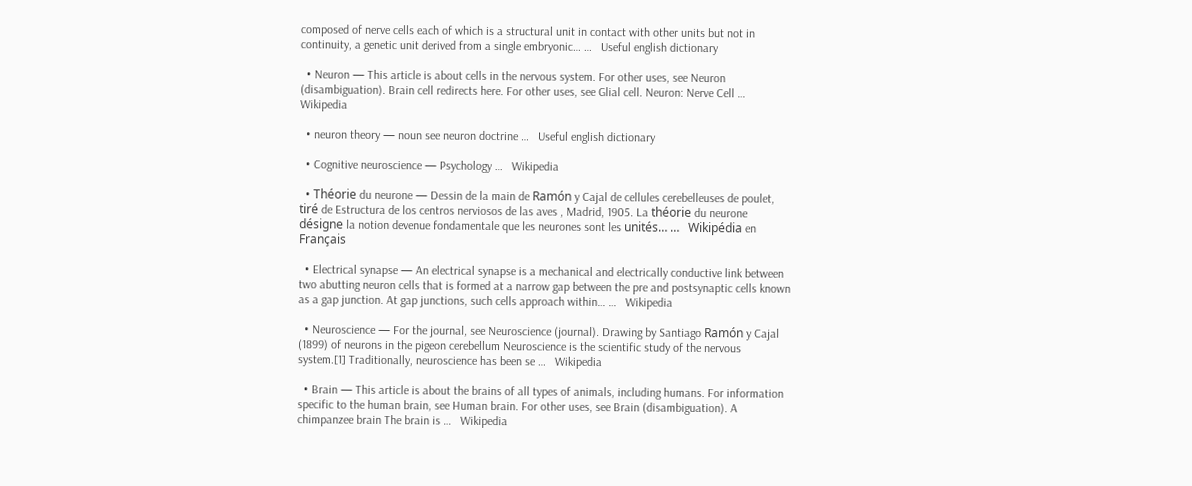composed of nerve cells each of which is a structural unit in contact with other units but not in continuity, a genetic unit derived from a single embryonic… …   Useful english dictionary

  • Neuron — This article is about cells in the nervous system. For other uses, see Neuron (disambiguation). Brain cell redirects here. For other uses, see Glial cell. Neuron: Nerve Cell …   Wikipedia

  • neuron theory — noun see neuron doctrine …   Useful english dictionary

  • Cognitive neuroscience — Psychology …   Wikipedia

  • Théorie du neurone — Dessin de la main de Ramón y Cajal de cellules cerebelleuses de poulet, tiré de Estructura de los centros nerviosos de las aves , Madrid, 1905. La théorie du neurone désigne la notion devenue fondamentale que les neurones sont les unités… …   Wikipédia en Français

  • Electrical synapse — An electrical synapse is a mechanical and electrically conductive link between two abutting neuron cells that is formed at a narrow gap between the pre and postsynaptic cells known as a gap junction. At gap junctions, such cells approach within… …   Wikipedia

  • Neuroscience — For the journal, see Neuroscience (journal). Drawing by Santiago Ramón y Cajal (1899) of neurons in the pigeon cerebellum Neuroscience is the scientific study of the nervous system.[1] Traditionally, neuroscience has been se …   Wikipedia

  • Brain — This article is about the brains of all types of animals, including humans. For information specific to the human brain, see Human brain. For other uses, see Brain (disambiguation). A chimpanzee brain The brain is …   Wikipedia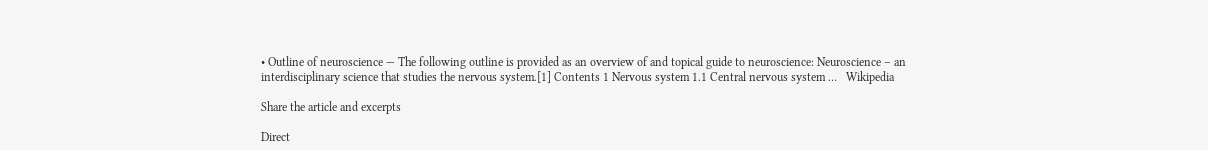• Outline of neuroscience — The following outline is provided as an overview of and topical guide to neuroscience: Neuroscience – an interdisciplinary science that studies the nervous system.[1] Contents 1 Nervous system 1.1 Central nervous system …   Wikipedia

Share the article and excerpts

Direct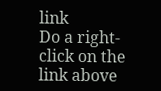link
Do a right-click on the link above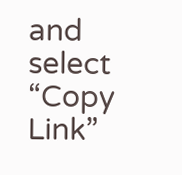and select “Copy Link”